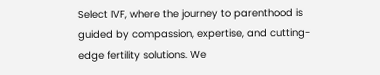Select IVF, where the journey to parenthood is guided by compassion, expertise, and cutting-edge fertility solutions. We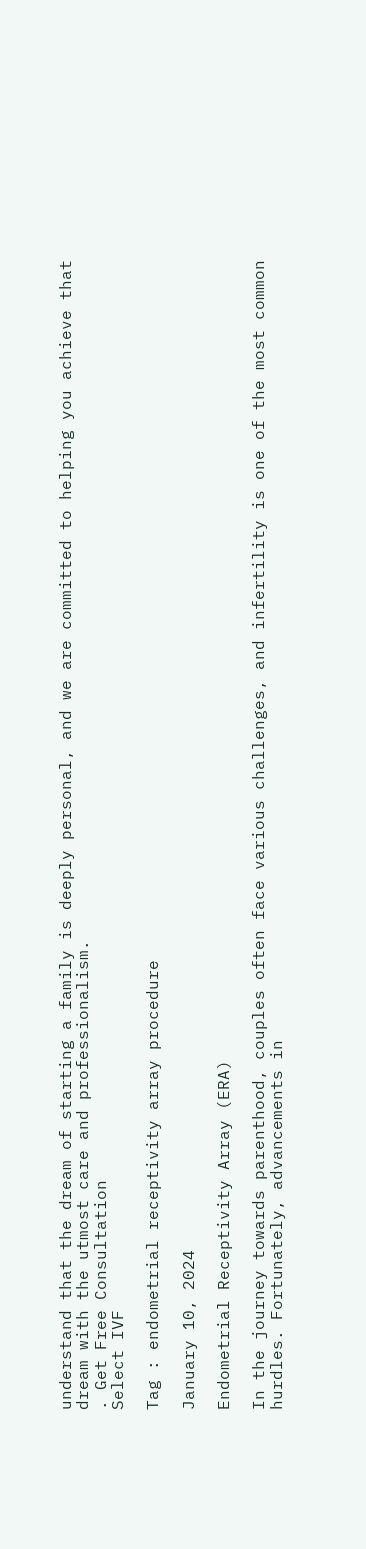understand that the dream of starting a family is deeply personal, and we are committed to helping you achieve that dream with the utmost care and professionalism.
. Get Free Consultation
Select IVF

Tag : endometrial receptivity array procedure

January 10, 2024

Endometrial Receptivity Array (ERA)

In the journey towards parenthood, couples often face various challenges, and infertility is one of the most common hurdles. Fortunately, advancements in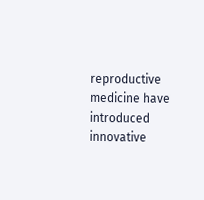reproductive medicine have introduced innovative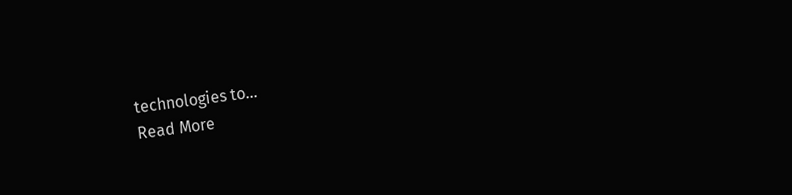technologies to...
Read More